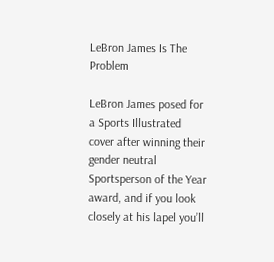LeBron James Is The Problem

LeBron James posed for a Sports Illustrated cover after winning their gender neutral Sportsperson of the Year award, and if you look closely at his lapel you’ll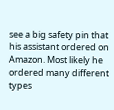see a big safety pin that his assistant ordered on Amazon. Most likely he ordered many different types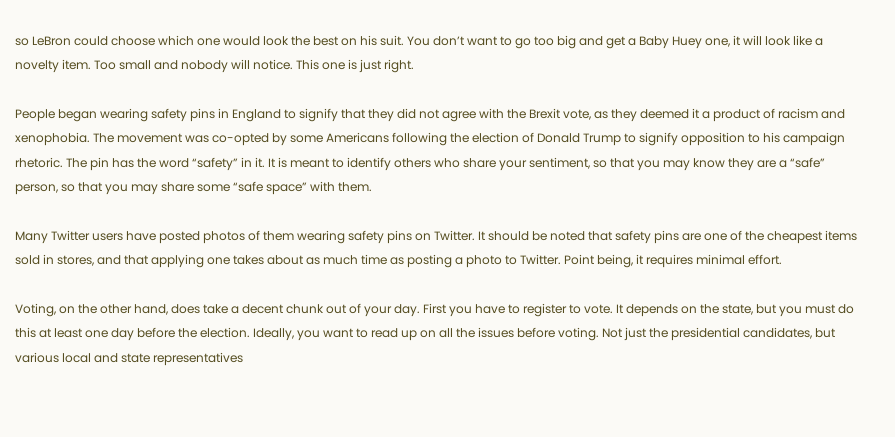so LeBron could choose which one would look the best on his suit. You don’t want to go too big and get a Baby Huey one, it will look like a novelty item. Too small and nobody will notice. This one is just right.

People began wearing safety pins in England to signify that they did not agree with the Brexit vote, as they deemed it a product of racism and xenophobia. The movement was co-opted by some Americans following the election of Donald Trump to signify opposition to his campaign rhetoric. The pin has the word “safety” in it. It is meant to identify others who share your sentiment, so that you may know they are a “safe” person, so that you may share some “safe space” with them.

Many Twitter users have posted photos of them wearing safety pins on Twitter. It should be noted that safety pins are one of the cheapest items sold in stores, and that applying one takes about as much time as posting a photo to Twitter. Point being, it requires minimal effort.

Voting, on the other hand, does take a decent chunk out of your day. First you have to register to vote. It depends on the state, but you must do this at least one day before the election. Ideally, you want to read up on all the issues before voting. Not just the presidential candidates, but various local and state representatives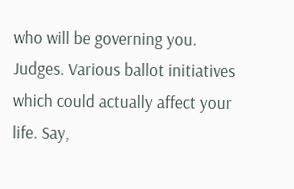who will be governing you. Judges. Various ballot initiatives which could actually affect your life. Say,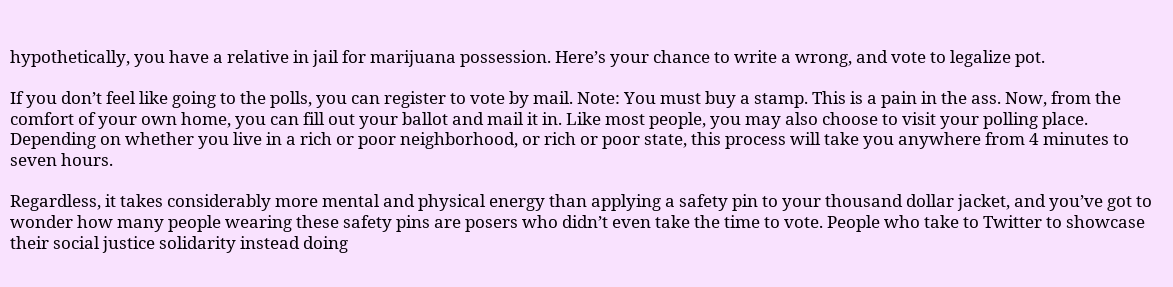hypothetically, you have a relative in jail for marijuana possession. Here’s your chance to write a wrong, and vote to legalize pot.

If you don’t feel like going to the polls, you can register to vote by mail. Note: You must buy a stamp. This is a pain in the ass. Now, from the comfort of your own home, you can fill out your ballot and mail it in. Like most people, you may also choose to visit your polling place. Depending on whether you live in a rich or poor neighborhood, or rich or poor state, this process will take you anywhere from 4 minutes to seven hours.

Regardless, it takes considerably more mental and physical energy than applying a safety pin to your thousand dollar jacket, and you’ve got to wonder how many people wearing these safety pins are posers who didn’t even take the time to vote. People who take to Twitter to showcase their social justice solidarity instead doing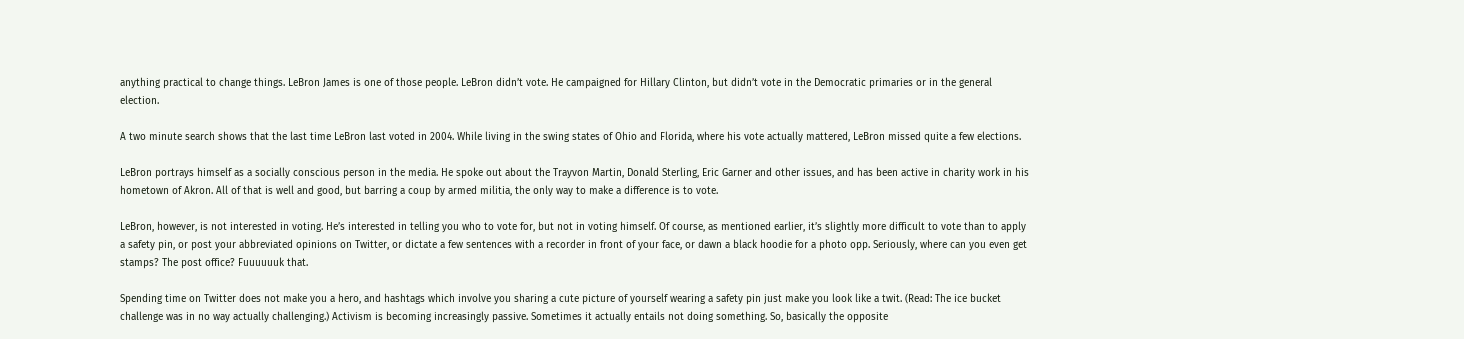anything practical to change things. LeBron James is one of those people. LeBron didn’t vote. He campaigned for Hillary Clinton, but didn’t vote in the Democratic primaries or in the general election.

A two minute search shows that the last time LeBron last voted in 2004. While living in the swing states of Ohio and Florida, where his vote actually mattered, LeBron missed quite a few elections.

LeBron portrays himself as a socially conscious person in the media. He spoke out about the Trayvon Martin, Donald Sterling, Eric Garner and other issues, and has been active in charity work in his hometown of Akron. All of that is well and good, but barring a coup by armed militia, the only way to make a difference is to vote.

LeBron, however, is not interested in voting. He’s interested in telling you who to vote for, but not in voting himself. Of course, as mentioned earlier, it’s slightly more difficult to vote than to apply a safety pin, or post your abbreviated opinions on Twitter, or dictate a few sentences with a recorder in front of your face, or dawn a black hoodie for a photo opp. Seriously, where can you even get stamps? The post office? Fuuuuuuk that.

Spending time on Twitter does not make you a hero, and hashtags which involve you sharing a cute picture of yourself wearing a safety pin just make you look like a twit. (Read: The ice bucket challenge was in no way actually challenging.) Activism is becoming increasingly passive. Sometimes it actually entails not doing something. So, basically the opposite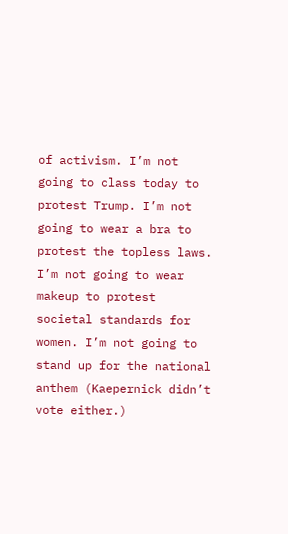of activism. I’m not going to class today to protest Trump. I’m not going to wear a bra to protest the topless laws. I’m not going to wear makeup to protest societal standards for women. I’m not going to stand up for the national anthem (Kaepernick didn’t vote either.)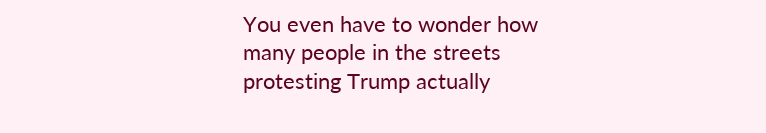You even have to wonder how many people in the streets protesting Trump actually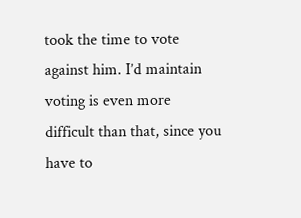took the time to vote against him. I’d maintain voting is even more difficult than that, since you have to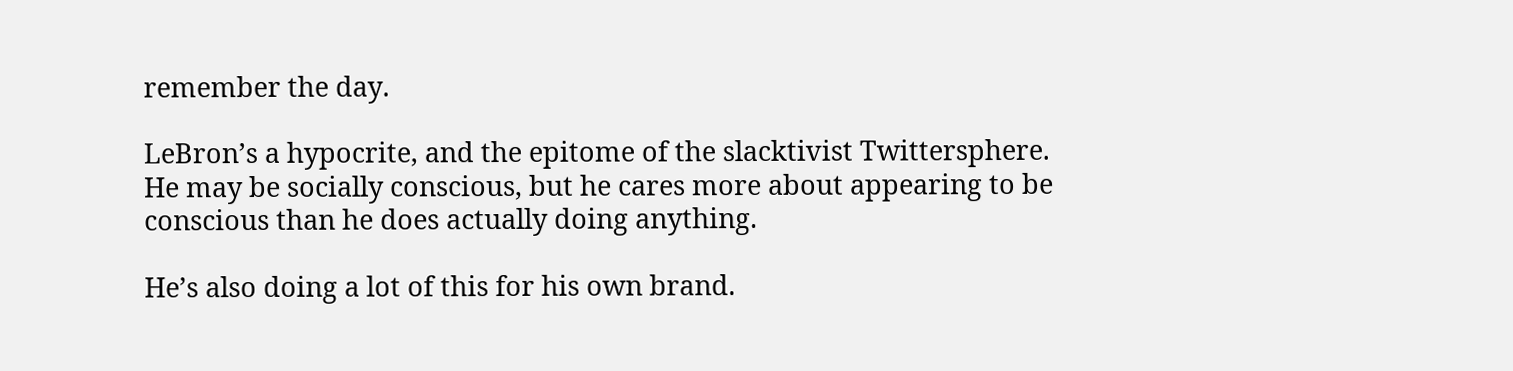remember the day.

LeBron’s a hypocrite, and the epitome of the slacktivist Twittersphere. He may be socially conscious, but he cares more about appearing to be conscious than he does actually doing anything.

He’s also doing a lot of this for his own brand.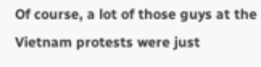Of course, a lot of those guys at the Vietnam protests were just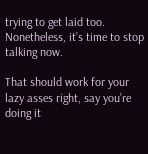trying to get laid too. Nonetheless, it’s time to stop talking now.

That should work for your lazy asses right, say you’re doing it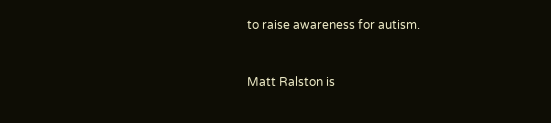to raise awareness for autism.


Matt Ralston is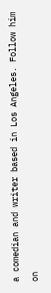a comedian and writer based in Los Angeles. Follow him on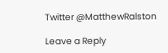Twitter @MatthewRalston

Leave a Reply